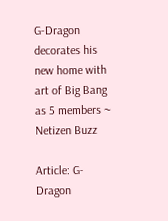G-Dragon decorates his new home with art of Big Bang as 5 members ~ Netizen Buzz

Article: G-Dragon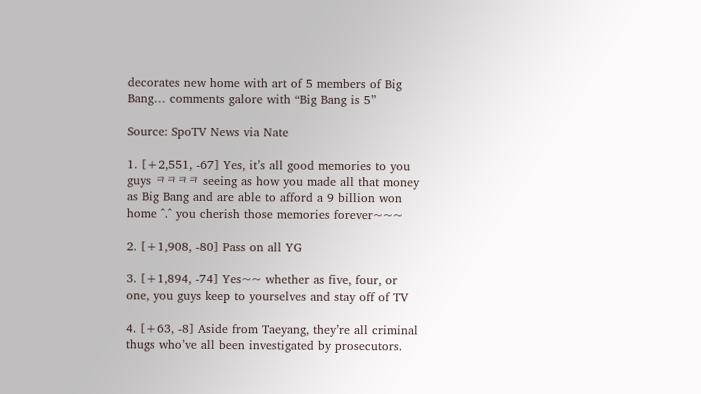decorates new home with art of 5 members of Big Bang… comments galore with “Big Bang is 5”

Source: SpoTV News via Nate

1. [+2,551, -67] Yes, it’s all good memories to you guys ㅋㅋㅋㅋ seeing as how you made all that money as Big Bang and are able to afford a 9 billion won home ^.^ you cherish those memories forever~~~

2. [+1,908, -80] Pass on all YG

3. [+1,894, -74] Yes~~ whether as five, four, or one, you guys keep to yourselves and stay off of TV

4. [+63, -8] Aside from Taeyang, they’re all criminal thugs who’ve all been investigated by prosecutors.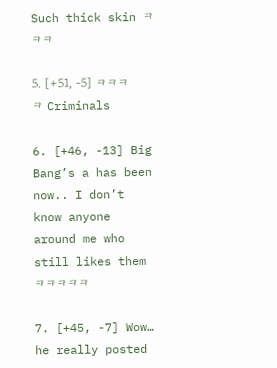Such thick skin ㅋㅋㅋ

5. [+51, -5] ㅋㅋㅋㅋ Criminals

6. [+46, -13] Big Bang’s a has been now.. I don’t know anyone around me who still likes them ㅋㅋㅋㅋㅋ

7. [+45, -7] Wow… he really posted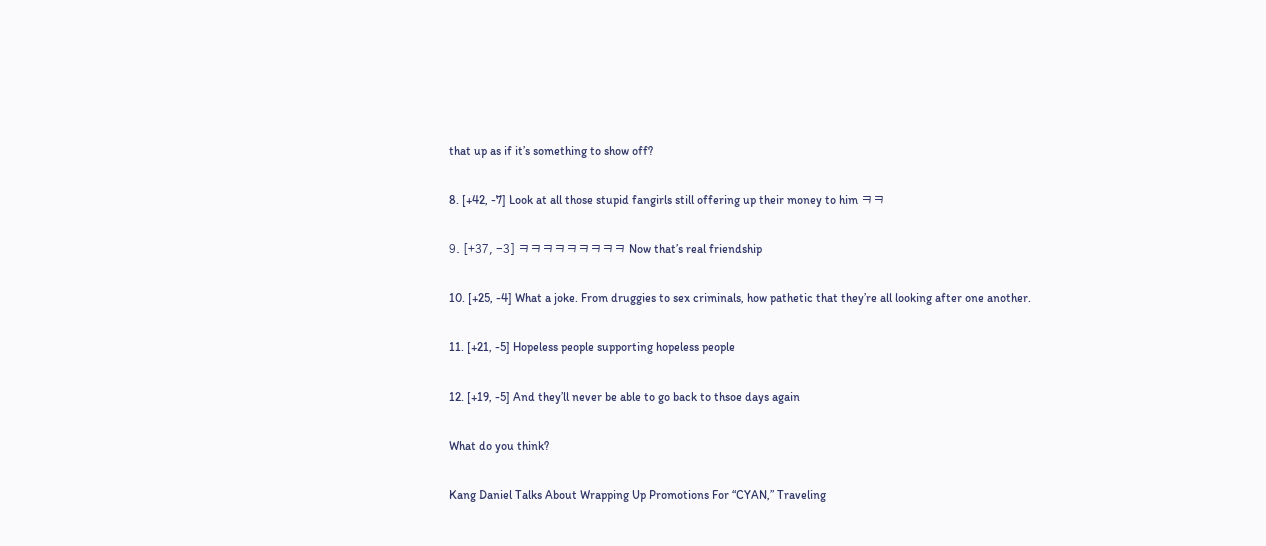that up as if it’s something to show off?

8. [+42, -7] Look at all those stupid fangirls still offering up their money to him ㅋㅋ

9. [+37, -3] ㅋㅋㅋㅋㅋㅋㅋㅋㅋ Now that’s real friendship

10. [+25, -4] What a joke. From druggies to sex criminals, how pathetic that they’re all looking after one another.

11. [+21, -5] Hopeless people supporting hopeless people

12. [+19, -5] And they’ll never be able to go back to thsoe days again

What do you think?

Kang Daniel Talks About Wrapping Up Promotions For “CYAN,” Traveling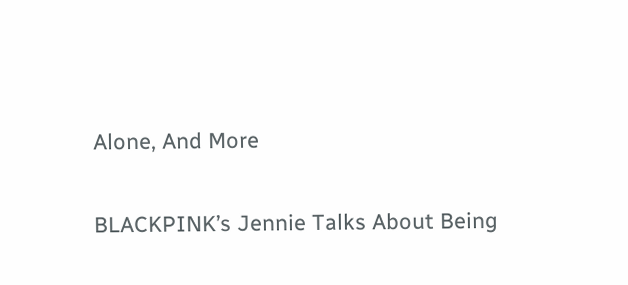Alone, And More

BLACKPINK’s Jennie Talks About Being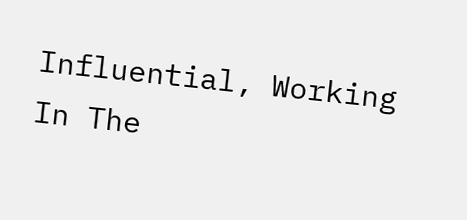Influential, Working In The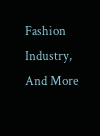Fashion Industry, And More